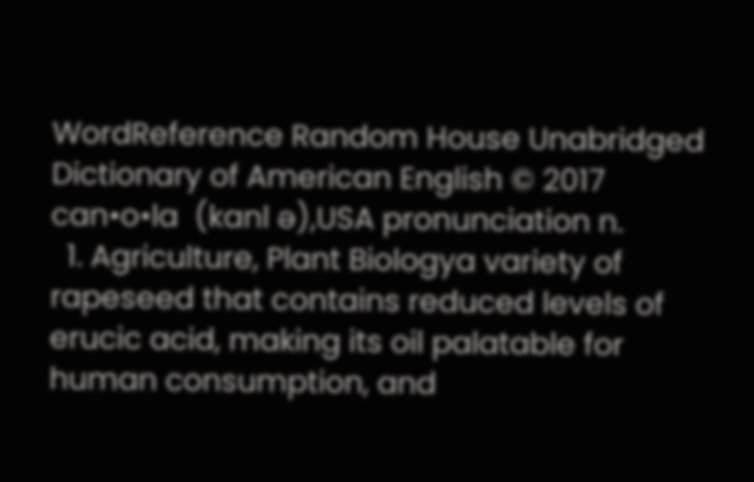WordReference Random House Unabridged Dictionary of American English © 2017
can•o•la  (kanl ə),USA pronunciation n.
  1. Agriculture, Plant Biologya variety of rapeseed that contains reduced levels of erucic acid, making its oil palatable for human consumption, and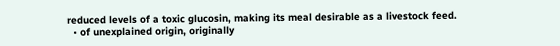reduced levels of a toxic glucosin, making its meal desirable as a livestock feed.
  • of unexplained origin, originally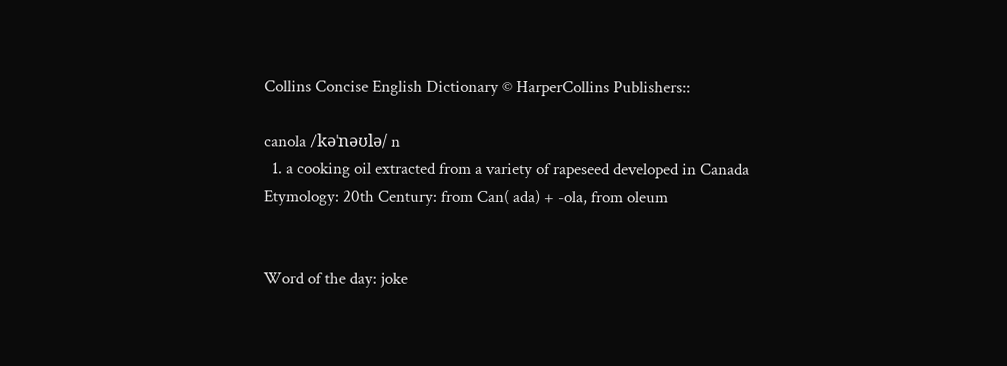Collins Concise English Dictionary © HarperCollins Publishers::

canola /kəˈnəʊlə/ n
  1. a cooking oil extracted from a variety of rapeseed developed in Canada
Etymology: 20th Century: from Can( ada) + -ola, from oleum


Word of the day: joke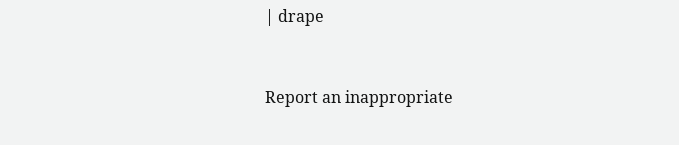| drape


Report an inappropriate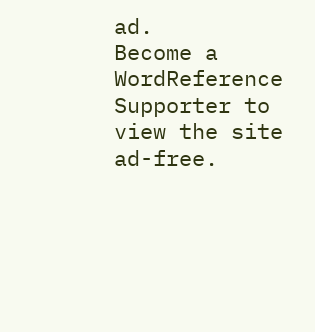ad.
Become a WordReference Supporter to view the site ad-free.